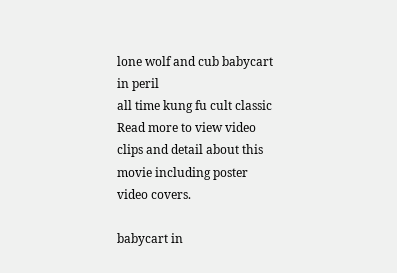lone wolf and cub babycart in peril
all time kung fu cult classic
Read more to view video clips and detail about this movie including poster video covers.

babycart in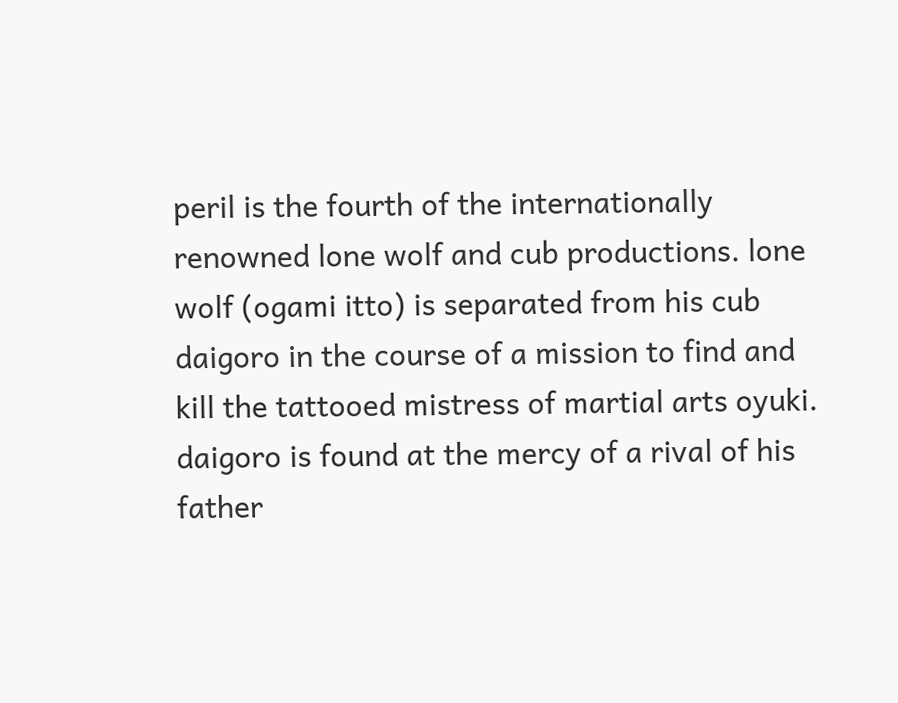peril is the fourth of the internationally renowned lone wolf and cub productions. lone wolf (ogami itto) is separated from his cub daigoro in the course of a mission to find and kill the tattooed mistress of martial arts oyuki. daigoro is found at the mercy of a rival of his father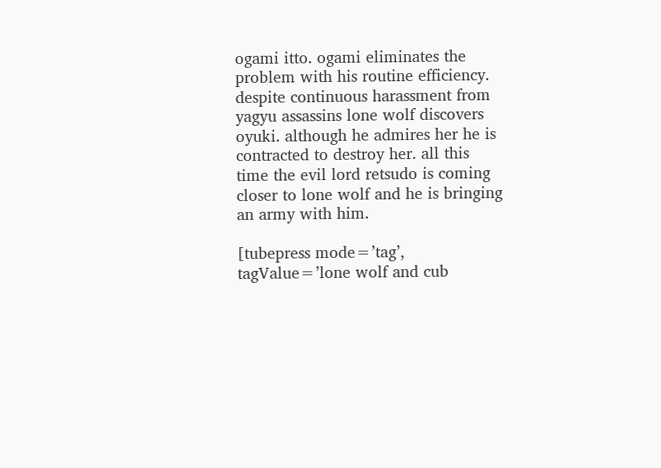ogami itto. ogami eliminates the problem with his routine efficiency. despite continuous harassment from yagyu assassins lone wolf discovers oyuki. although he admires her he is contracted to destroy her. all this time the evil lord retsudo is coming closer to lone wolf and he is bringing an army with him.

[tubepress mode=’tag’, tagValue=’lone wolf and cub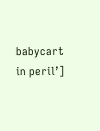babycart in peril’]